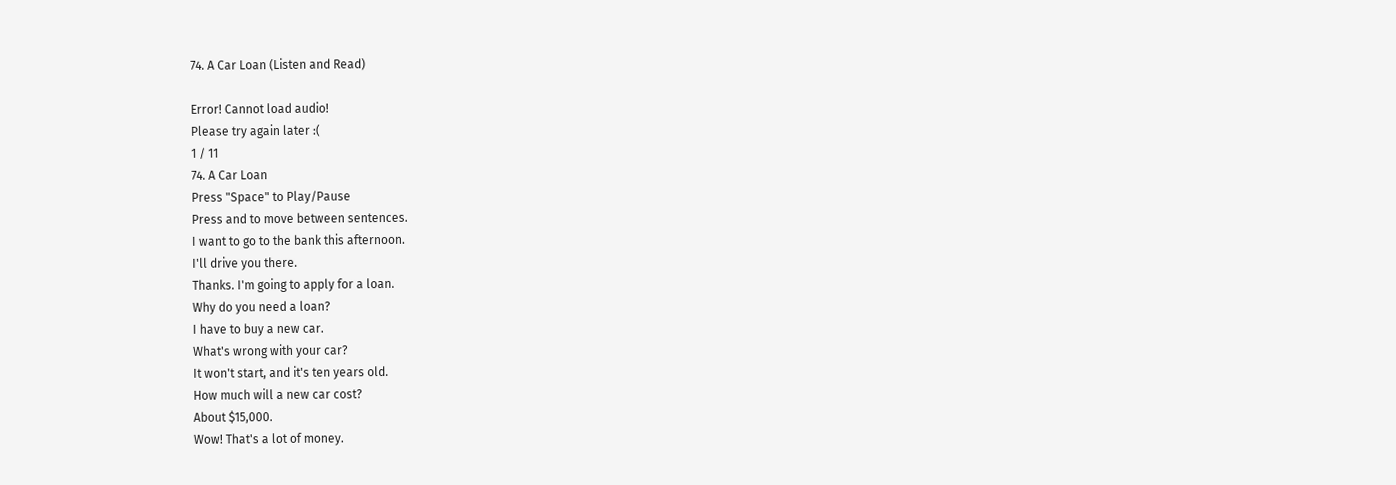74. A Car Loan (Listen and Read)

Error! Cannot load audio!
Please try again later :(
1 / 11
74. A Car Loan
Press "Space" to Play/Pause
Press and to move between sentences.
I want to go to the bank this afternoon.
I'll drive you there.
Thanks. I'm going to apply for a loan.
Why do you need a loan?
I have to buy a new car.
What's wrong with your car?
It won't start, and it's ten years old.
How much will a new car cost?
About $15,000.
Wow! That's a lot of money.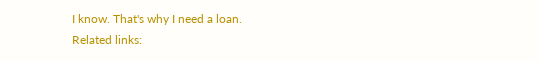I know. That's why I need a loan.
Related links: